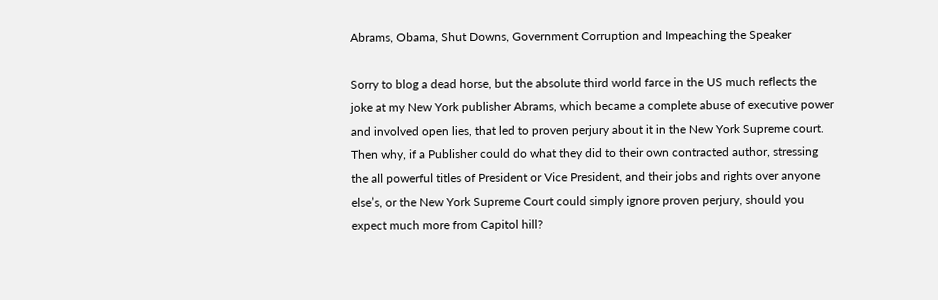Abrams, Obama, Shut Downs, Government Corruption and Impeaching the Speaker

Sorry to blog a dead horse, but the absolute third world farce in the US much reflects the joke at my New York publisher Abrams, which became a complete abuse of executive power and involved open lies, that led to proven perjury about it in the New York Supreme court. Then why, if a Publisher could do what they did to their own contracted author, stressing the all powerful titles of President or Vice President, and their jobs and rights over anyone else’s, or the New York Supreme Court could simply ignore proven perjury, should you expect much more from Capitol hill?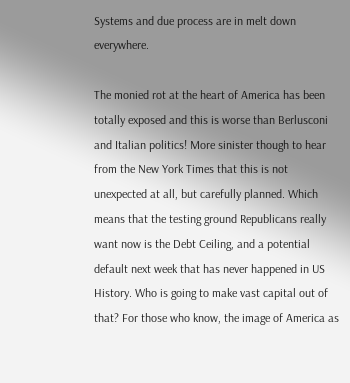Systems and due process are in melt down everywhere.

The monied rot at the heart of America has been totally exposed and this is worse than Berlusconi and Italian politics! More sinister though to hear from the New York Times that this is not unexpected at all, but carefully planned. Which means that the testing ground Republicans really want now is the Debt Ceiling, and a potential default next week that has never happened in US History. Who is going to make vast capital out of that? For those who know, the image of America as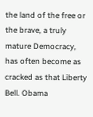the land of the free or the brave, a truly mature Democracy, has often become as cracked as that Liberty Bell. Obama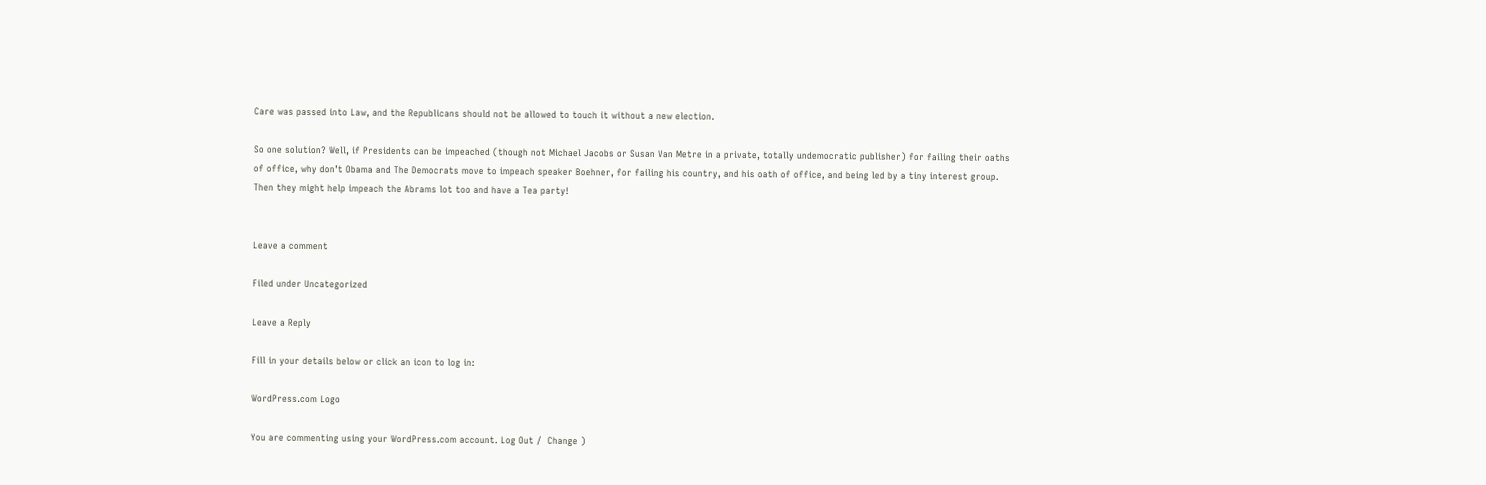Care was passed into Law, and the Republicans should not be allowed to touch it without a new election.

So one solution? Well, if Presidents can be impeached (though not Michael Jacobs or Susan Van Metre in a private, totally undemocratic publisher) for failing their oaths of office, why don’t Obama and The Democrats move to impeach speaker Boehner, for failing his country, and his oath of office, and being led by a tiny interest group. Then they might help impeach the Abrams lot too and have a Tea party!


Leave a comment

Filed under Uncategorized

Leave a Reply

Fill in your details below or click an icon to log in:

WordPress.com Logo

You are commenting using your WordPress.com account. Log Out /  Change )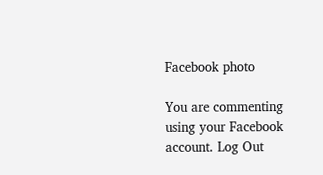Facebook photo

You are commenting using your Facebook account. Log Out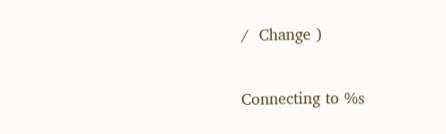/  Change )

Connecting to %s